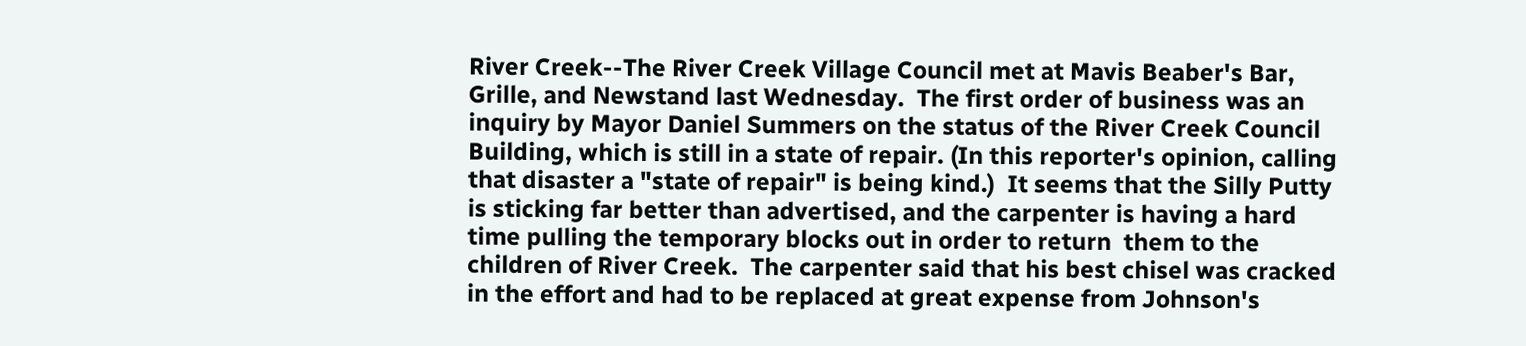River Creek--The River Creek Village Council met at Mavis Beaber's Bar, Grille, and Newstand last Wednesday.  The first order of business was an inquiry by Mayor Daniel Summers on the status of the River Creek Council Building, which is still in a state of repair. (In this reporter's opinion, calling that disaster a "state of repair" is being kind.)  It seems that the Silly Putty is sticking far better than advertised, and the carpenter is having a hard time pulling the temporary blocks out in order to return  them to the children of River Creek.  The carpenter said that his best chisel was cracked in the effort and had to be replaced at great expense from Johnson's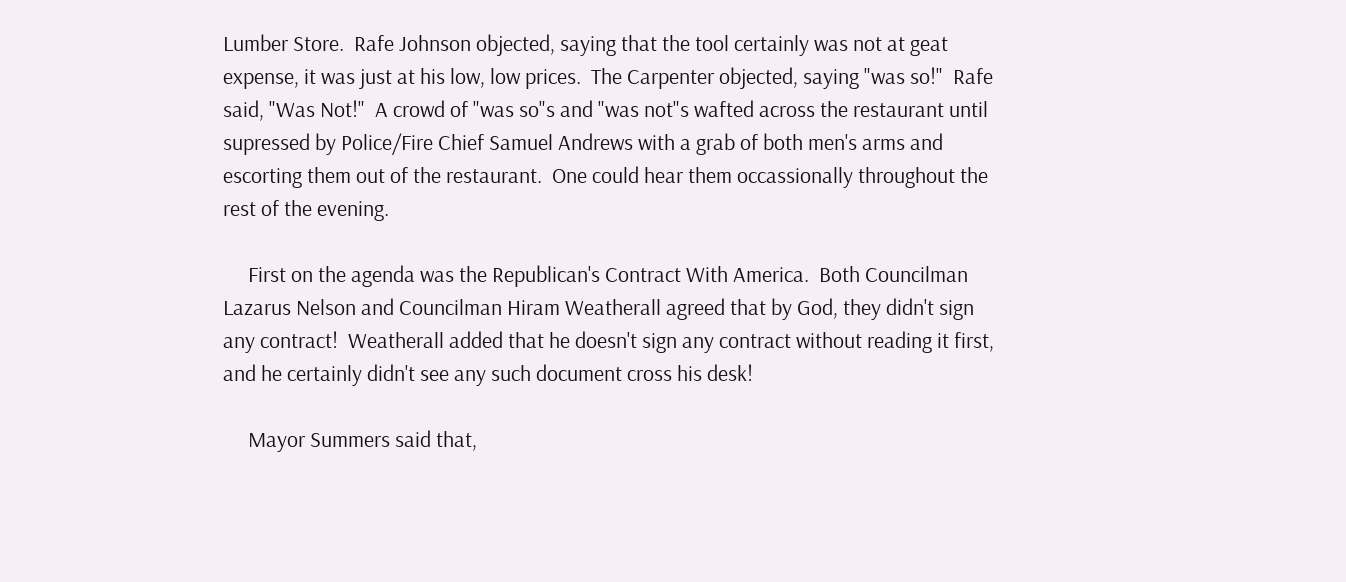Lumber Store.  Rafe Johnson objected, saying that the tool certainly was not at geat expense, it was just at his low, low prices.  The Carpenter objected, saying "was so!"  Rafe said, "Was Not!"  A crowd of "was so"s and "was not"s wafted across the restaurant until supressed by Police/Fire Chief Samuel Andrews with a grab of both men's arms and escorting them out of the restaurant.  One could hear them occassionally throughout the rest of the evening.

     First on the agenda was the Republican's Contract With America.  Both Councilman Lazarus Nelson and Councilman Hiram Weatherall agreed that by God, they didn't sign any contract!  Weatherall added that he doesn't sign any contract without reading it first, and he certainly didn't see any such document cross his desk!

     Mayor Summers said that,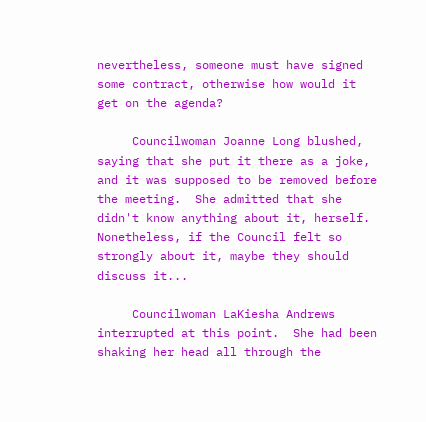nevertheless, someone must have signed some contract, otherwise how would it get on the agenda?

     Councilwoman Joanne Long blushed, saying that she put it there as a joke, and it was supposed to be removed before the meeting.  She admitted that she didn't know anything about it, herself.  Nonetheless, if the Council felt so strongly about it, maybe they should discuss it...

     Councilwoman LaKiesha Andrews interrupted at this point.  She had been shaking her head all through the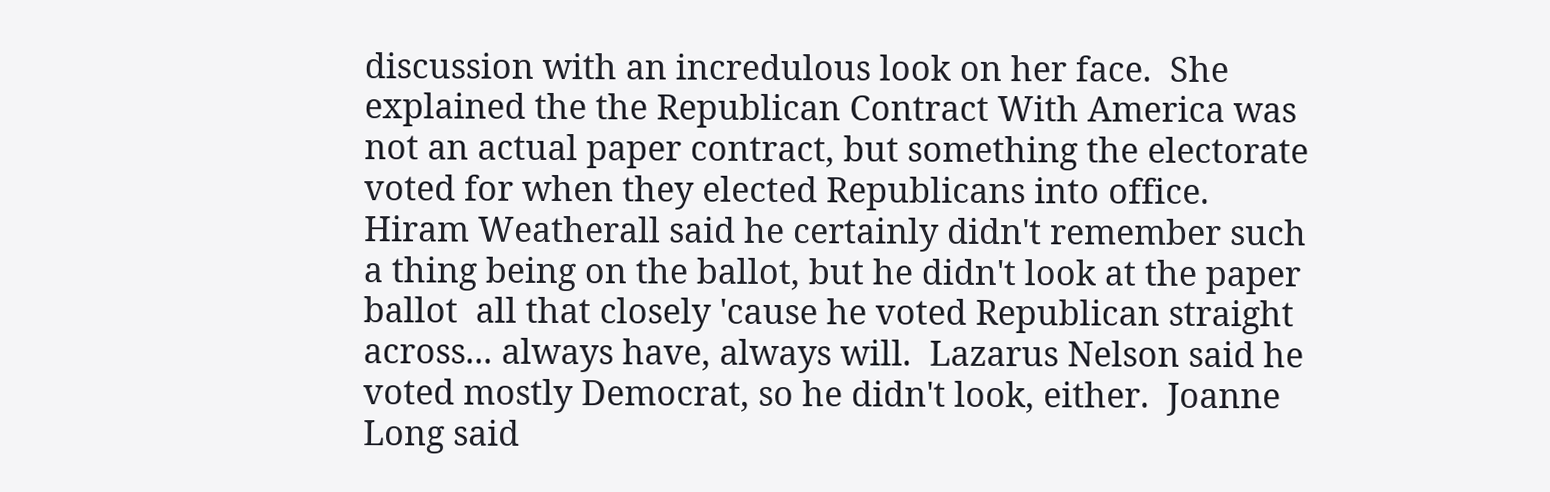discussion with an incredulous look on her face.  She explained the the Republican Contract With America was not an actual paper contract, but something the electorate voted for when they elected Republicans into office.  Hiram Weatherall said he certainly didn't remember such a thing being on the ballot, but he didn't look at the paper ballot  all that closely 'cause he voted Republican straight across... always have, always will.  Lazarus Nelson said he voted mostly Democrat, so he didn't look, either.  Joanne Long said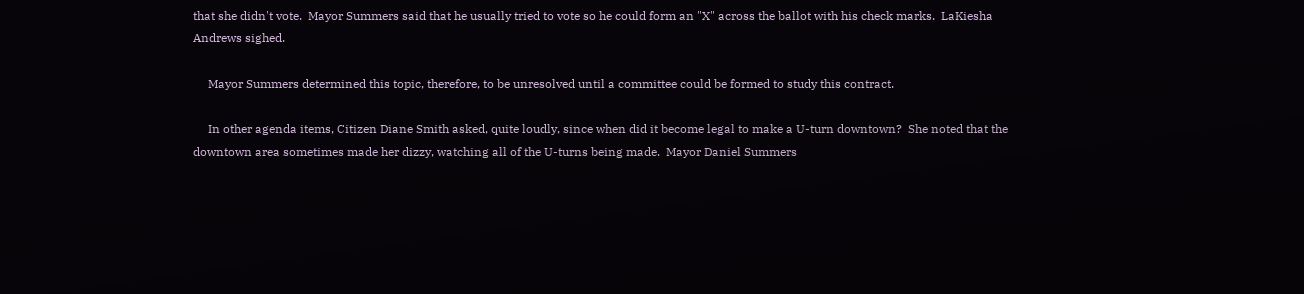that she didn't vote.  Mayor Summers said that he usually tried to vote so he could form an "X" across the ballot with his check marks.  LaKiesha Andrews sighed.

     Mayor Summers determined this topic, therefore, to be unresolved until a committee could be formed to study this contract.

     In other agenda items, Citizen Diane Smith asked, quite loudly, since when did it become legal to make a U-turn downtown?  She noted that the downtown area sometimes made her dizzy, watching all of the U-turns being made.  Mayor Daniel Summers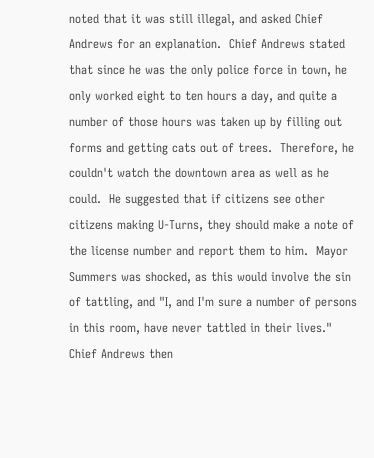noted that it was still illegal, and asked Chief Andrews for an explanation.  Chief Andrews stated that since he was the only police force in town, he only worked eight to ten hours a day, and quite a number of those hours was taken up by filling out forms and getting cats out of trees.  Therefore, he couldn't watch the downtown area as well as he could.  He suggested that if citizens see other citizens making U-Turns, they should make a note of the license number and report them to him.  Mayor Summers was shocked, as this would involve the sin of tattling, and "I, and I'm sure a number of persons in this room, have never tattled in their lives."  Chief Andrews then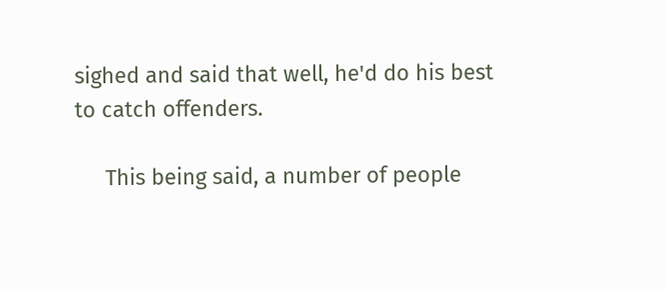sighed and said that well, he'd do his best to catch offenders.

     This being said, a number of people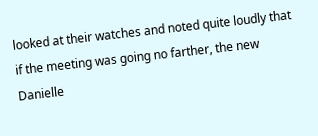looked at their watches and noted quite loudly that if the meeting was going no farther, the new Danielle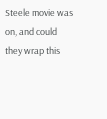Steele movie was on, and could they wrap this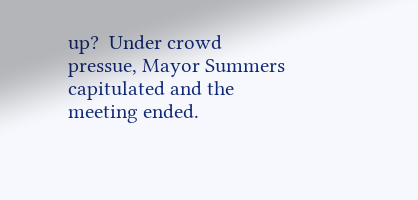up?  Under crowd pressue, Mayor Summers capitulated and the meeting ended.